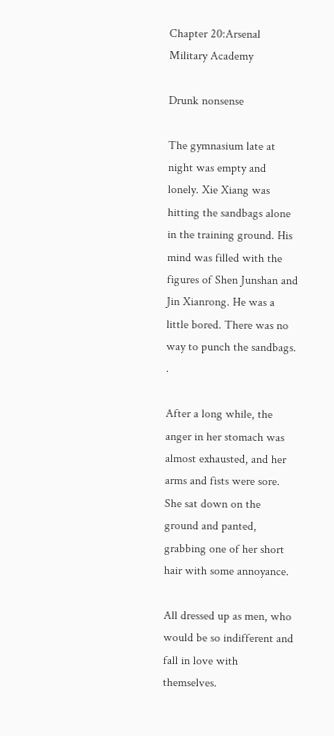Chapter 20:Arsenal Military Academy

Drunk nonsense

The gymnasium late at night was empty and lonely. Xie Xiang was hitting the sandbags alone in the training ground. His mind was filled with the figures of Shen Junshan and Jin Xianrong. He was a little bored. There was no way to punch the sandbags. .

After a long while, the anger in her stomach was almost exhausted, and her arms and fists were sore. She sat down on the ground and panted, grabbing one of her short hair with some annoyance.

All dressed up as men, who would be so indifferent and fall in love with themselves.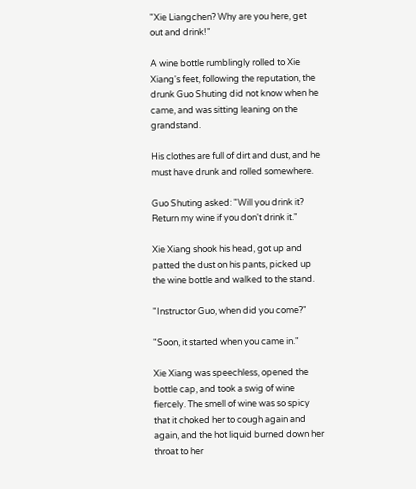"Xie Liangchen? Why are you here, get out and drink!"

A wine bottle rumblingly rolled to Xie Xiang's feet, following the reputation, the drunk Guo Shuting did not know when he came, and was sitting leaning on the grandstand.

His clothes are full of dirt and dust, and he must have drunk and rolled somewhere.

Guo Shuting asked: "Will you drink it? Return my wine if you don't drink it."

Xie Xiang shook his head, got up and patted the dust on his pants, picked up the wine bottle and walked to the stand.

"Instructor Guo, when did you come?"

"Soon, it started when you came in."

Xie Xiang was speechless, opened the bottle cap, and took a swig of wine fiercely. The smell of wine was so spicy that it choked her to cough again and again, and the hot liquid burned down her throat to her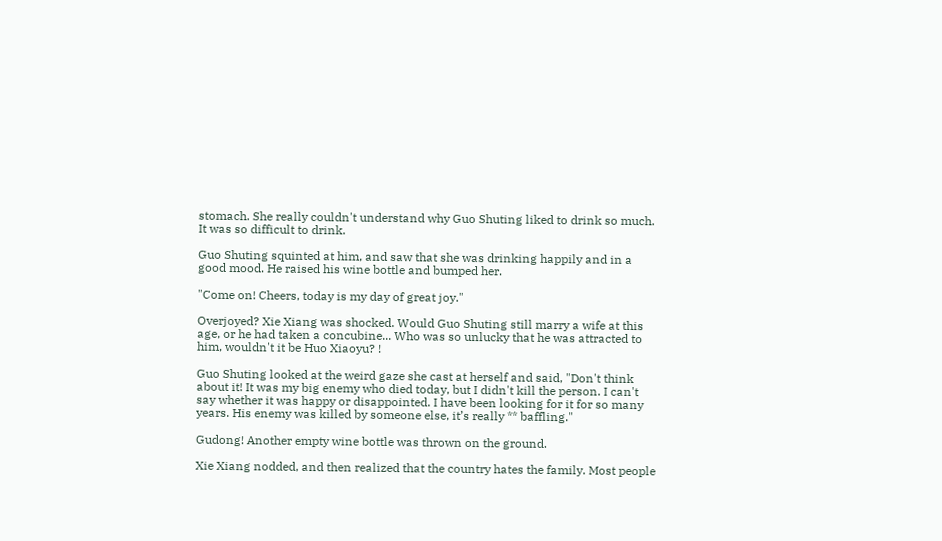stomach. She really couldn't understand why Guo Shuting liked to drink so much. It was so difficult to drink.

Guo Shuting squinted at him, and saw that she was drinking happily and in a good mood. He raised his wine bottle and bumped her.

"Come on! Cheers, today is my day of great joy."

Overjoyed? Xie Xiang was shocked. Would Guo Shuting still marry a wife at this age, or he had taken a concubine... Who was so unlucky that he was attracted to him, wouldn't it be Huo Xiaoyu? !

Guo Shuting looked at the weird gaze she cast at herself and said, "Don't think about it! It was my big enemy who died today, but I didn't kill the person. I can't say whether it was happy or disappointed. I have been looking for it for so many years. His enemy was killed by someone else, it’s really ** baffling."

Gudong! Another empty wine bottle was thrown on the ground.

Xie Xiang nodded, and then realized that the country hates the family. Most people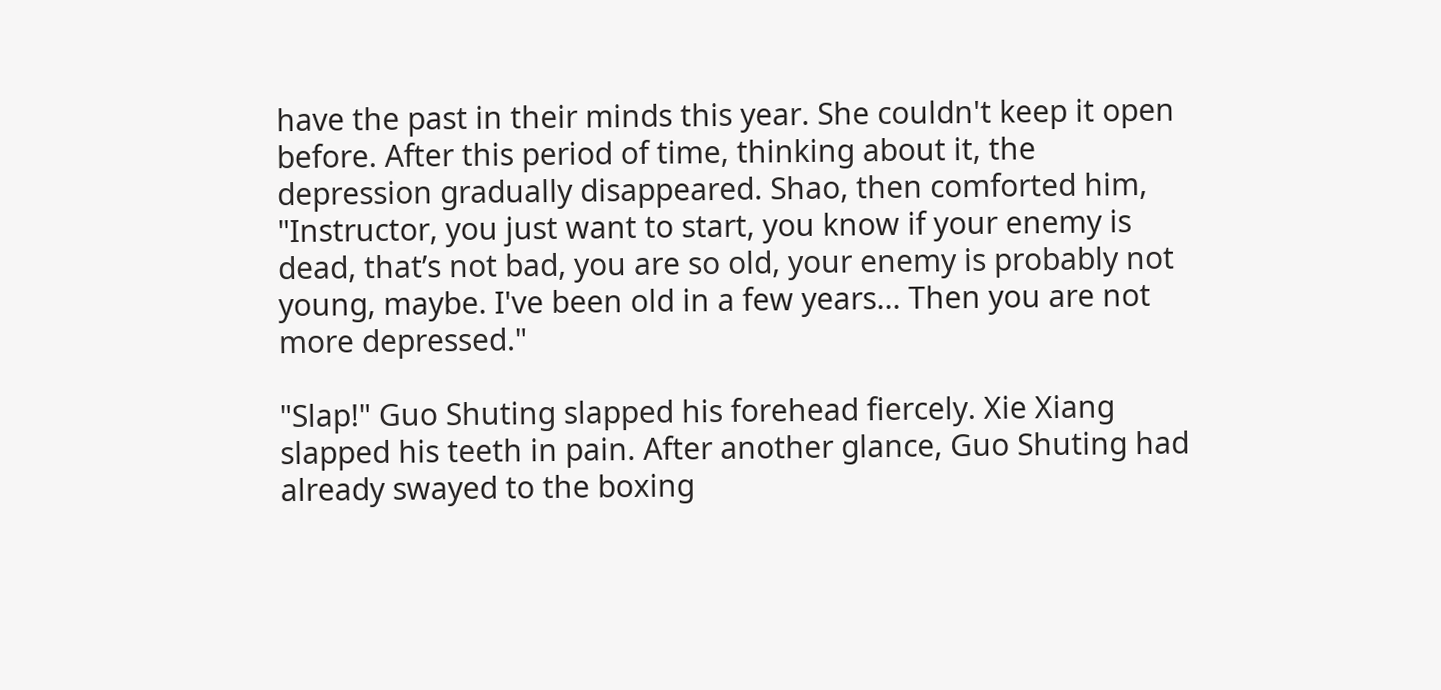have the past in their minds this year. She couldn't keep it open before. After this period of time, thinking about it, the depression gradually disappeared. Shao, then comforted him, "Instructor, you just want to start, you know if your enemy is dead, that’s not bad, you are so old, your enemy is probably not young, maybe. I've been old in a few years... Then you are not more depressed."

"Slap!" Guo Shuting slapped his forehead fiercely. Xie Xiang slapped his teeth in pain. After another glance, Guo Shuting had already swayed to the boxing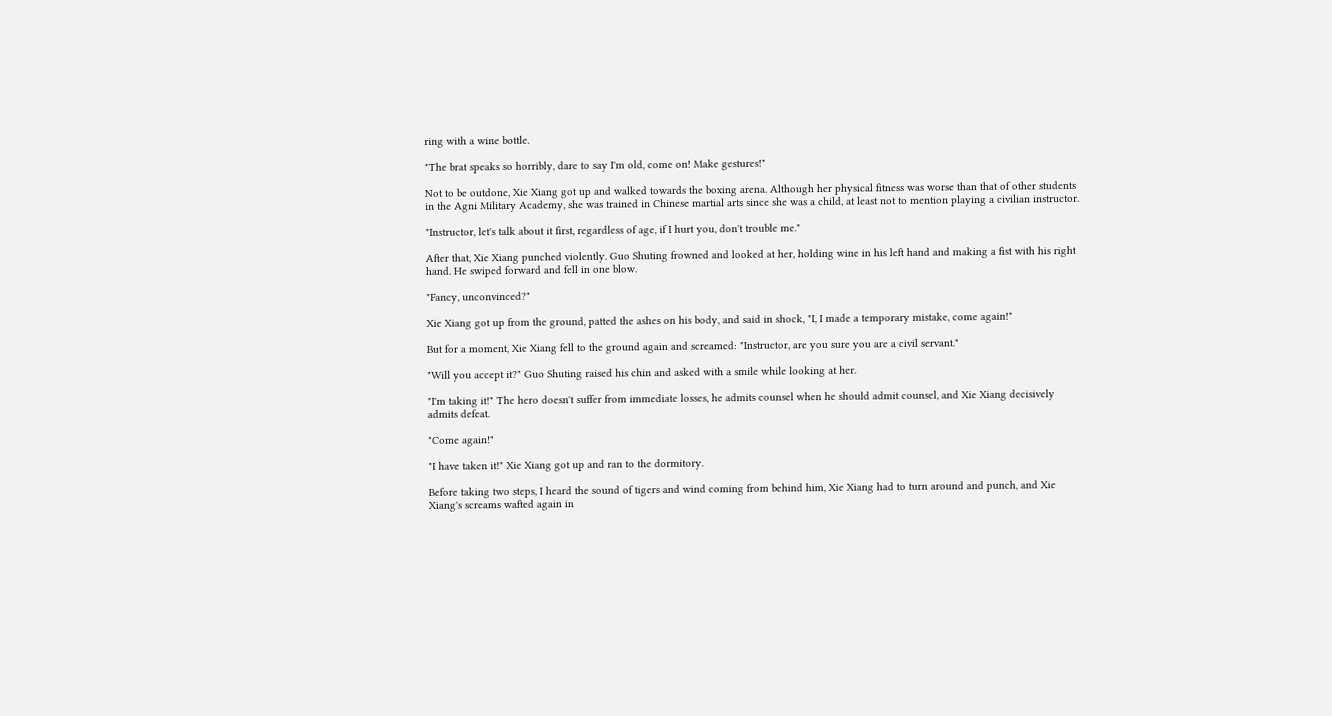ring with a wine bottle.

"The brat speaks so horribly, dare to say I'm old, come on! Make gestures!"

Not to be outdone, Xie Xiang got up and walked towards the boxing arena. Although her physical fitness was worse than that of other students in the Agni Military Academy, she was trained in Chinese martial arts since she was a child, at least not to mention playing a civilian instructor.

"Instructor, let's talk about it first, regardless of age, if I hurt you, don't trouble me."

After that, Xie Xiang punched violently. Guo Shuting frowned and looked at her, holding wine in his left hand and making a fist with his right hand. He swiped forward and fell in one blow.

"Fancy, unconvinced?"

Xie Xiang got up from the ground, patted the ashes on his body, and said in shock, "I, I made a temporary mistake, come again!"

But for a moment, Xie Xiang fell to the ground again and screamed: "Instructor, are you sure you are a civil servant."

"Will you accept it?" Guo Shuting raised his chin and asked with a smile while looking at her.

"I'm taking it!" The hero doesn't suffer from immediate losses, he admits counsel when he should admit counsel, and Xie Xiang decisively admits defeat.

"Come again!"

"I have taken it!" Xie Xiang got up and ran to the dormitory.

Before taking two steps, I heard the sound of tigers and wind coming from behind him, Xie Xiang had to turn around and punch, and Xie Xiang's screams wafted again in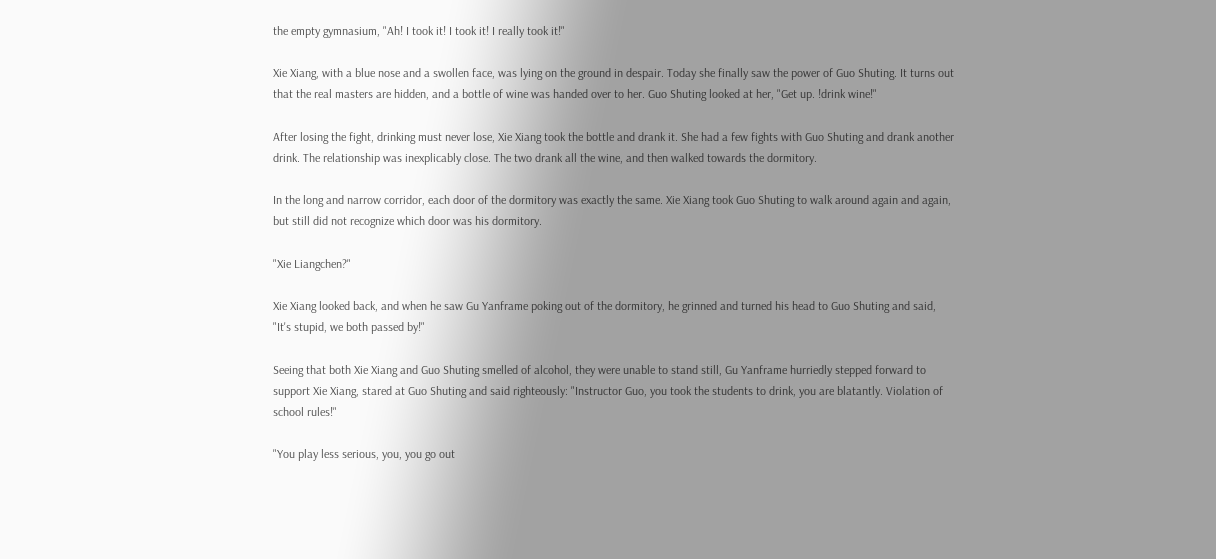the empty gymnasium, "Ah! I took it! I took it! I really took it!"

Xie Xiang, with a blue nose and a swollen face, was lying on the ground in despair. Today she finally saw the power of Guo Shuting. It turns out that the real masters are hidden, and a bottle of wine was handed over to her. Guo Shuting looked at her, "Get up. !drink wine!"

After losing the fight, drinking must never lose, Xie Xiang took the bottle and drank it. She had a few fights with Guo Shuting and drank another drink. The relationship was inexplicably close. The two drank all the wine, and then walked towards the dormitory.

In the long and narrow corridor, each door of the dormitory was exactly the same. Xie Xiang took Guo Shuting to walk around again and again, but still did not recognize which door was his dormitory.

"Xie Liangchen?"

Xie Xiang looked back, and when he saw Gu Yanframe poking out of the dormitory, he grinned and turned his head to Guo Shuting and said, "It's stupid, we both passed by!"

Seeing that both Xie Xiang and Guo Shuting smelled of alcohol, they were unable to stand still, Gu Yanframe hurriedly stepped forward to support Xie Xiang, stared at Guo Shuting and said righteously: "Instructor Guo, you took the students to drink, you are blatantly. Violation of school rules!"

"You play less serious, you, you go out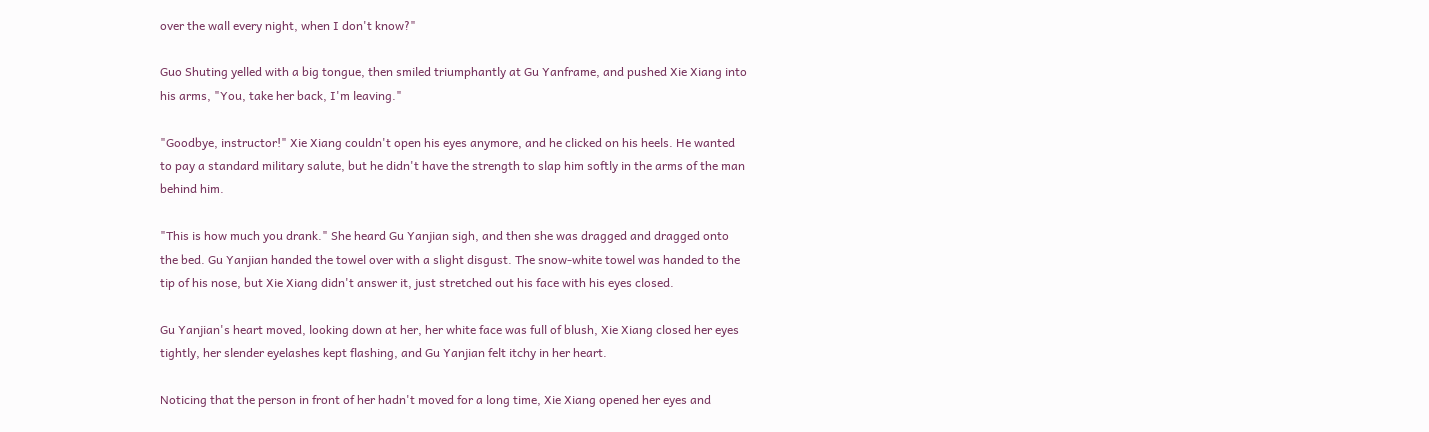over the wall every night, when I don't know?"

Guo Shuting yelled with a big tongue, then smiled triumphantly at Gu Yanframe, and pushed Xie Xiang into his arms, "You, take her back, I'm leaving."

"Goodbye, instructor!" Xie Xiang couldn't open his eyes anymore, and he clicked on his heels. He wanted to pay a standard military salute, but he didn't have the strength to slap him softly in the arms of the man behind him.

"This is how much you drank." She heard Gu Yanjian sigh, and then she was dragged and dragged onto the bed. Gu Yanjian handed the towel over with a slight disgust. The snow-white towel was handed to the tip of his nose, but Xie Xiang didn't answer it, just stretched out his face with his eyes closed.

Gu Yanjian's heart moved, looking down at her, her white face was full of blush, Xie Xiang closed her eyes tightly, her slender eyelashes kept flashing, and Gu Yanjian felt itchy in her heart.

Noticing that the person in front of her hadn't moved for a long time, Xie Xiang opened her eyes and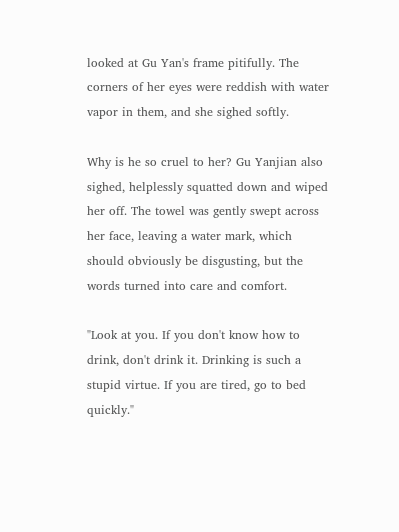looked at Gu Yan's frame pitifully. The corners of her eyes were reddish with water vapor in them, and she sighed softly.

Why is he so cruel to her? Gu Yanjian also sighed, helplessly squatted down and wiped her off. The towel was gently swept across her face, leaving a water mark, which should obviously be disgusting, but the words turned into care and comfort.

"Look at you. If you don't know how to drink, don't drink it. Drinking is such a stupid virtue. If you are tired, go to bed quickly."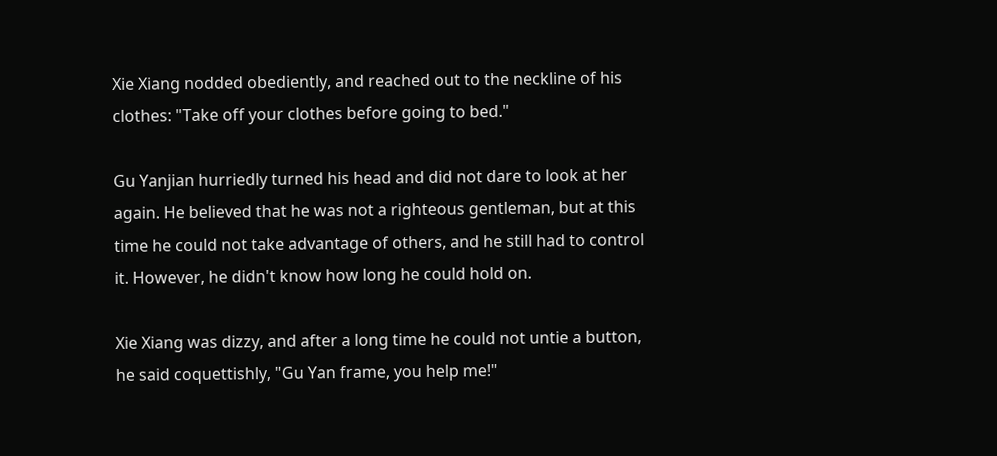Xie Xiang nodded obediently, and reached out to the neckline of his clothes: "Take off your clothes before going to bed."

Gu Yanjian hurriedly turned his head and did not dare to look at her again. He believed that he was not a righteous gentleman, but at this time he could not take advantage of others, and he still had to control it. However, he didn't know how long he could hold on.

Xie Xiang was dizzy, and after a long time he could not untie a button, he said coquettishly, "Gu Yan frame, you help me!"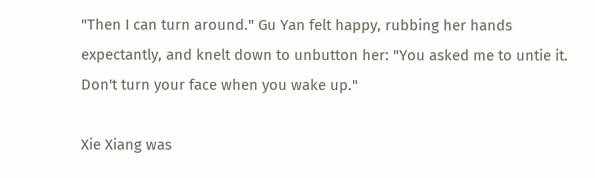"Then I can turn around." Gu Yan felt happy, rubbing her hands expectantly, and knelt down to unbutton her: "You asked me to untie it. Don't turn your face when you wake up."

Xie Xiang was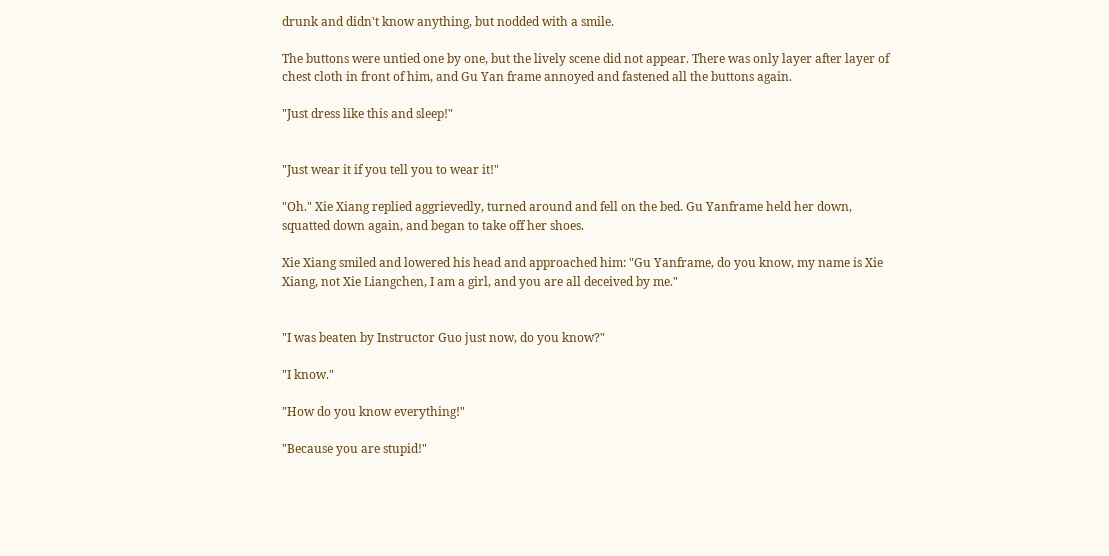drunk and didn't know anything, but nodded with a smile.

The buttons were untied one by one, but the lively scene did not appear. There was only layer after layer of chest cloth in front of him, and Gu Yan frame annoyed and fastened all the buttons again.

"Just dress like this and sleep!"


"Just wear it if you tell you to wear it!"

"Oh." Xie Xiang replied aggrievedly, turned around and fell on the bed. Gu Yanframe held her down, squatted down again, and began to take off her shoes.

Xie Xiang smiled and lowered his head and approached him: "Gu Yanframe, do you know, my name is Xie Xiang, not Xie Liangchen, I am a girl, and you are all deceived by me."


"I was beaten by Instructor Guo just now, do you know?"

"I know."

"How do you know everything!"

"Because you are stupid!"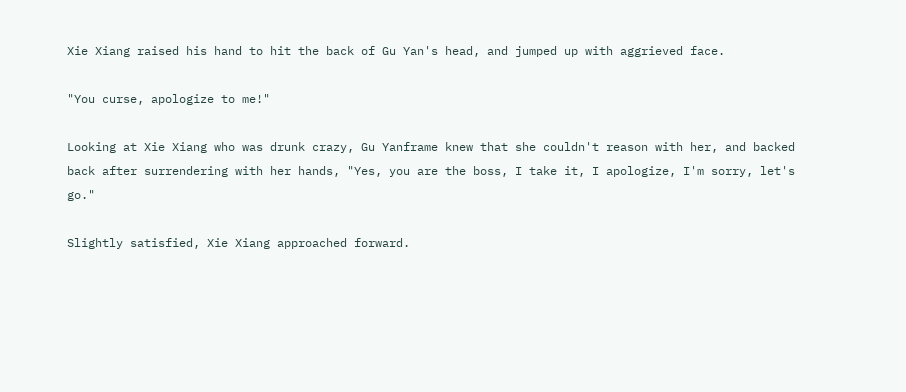Xie Xiang raised his hand to hit the back of Gu Yan's head, and jumped up with aggrieved face.

"You curse, apologize to me!"

Looking at Xie Xiang who was drunk crazy, Gu Yanframe knew that she couldn't reason with her, and backed back after surrendering with her hands, "Yes, you are the boss, I take it, I apologize, I'm sorry, let's go."

Slightly satisfied, Xie Xiang approached forward.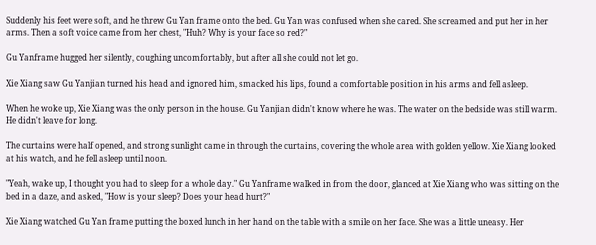Suddenly his feet were soft, and he threw Gu Yan frame onto the bed. Gu Yan was confused when she cared. She screamed and put her in her arms. Then a soft voice came from her chest, "Huh? Why is your face so red?"

Gu Yanframe hugged her silently, coughing uncomfortably, but after all she could not let go.

Xie Xiang saw Gu Yanjian turned his head and ignored him, smacked his lips, found a comfortable position in his arms and fell asleep.

When he woke up, Xie Xiang was the only person in the house. Gu Yanjian didn't know where he was. The water on the bedside was still warm. He didn't leave for long.

The curtains were half opened, and strong sunlight came in through the curtains, covering the whole area with golden yellow. Xie Xiang looked at his watch, and he fell asleep until noon.

"Yeah, wake up, I thought you had to sleep for a whole day." Gu Yanframe walked in from the door, glanced at Xie Xiang who was sitting on the bed in a daze, and asked, "How is your sleep? Does your head hurt?"

Xie Xiang watched Gu Yan frame putting the boxed lunch in her hand on the table with a smile on her face. She was a little uneasy. Her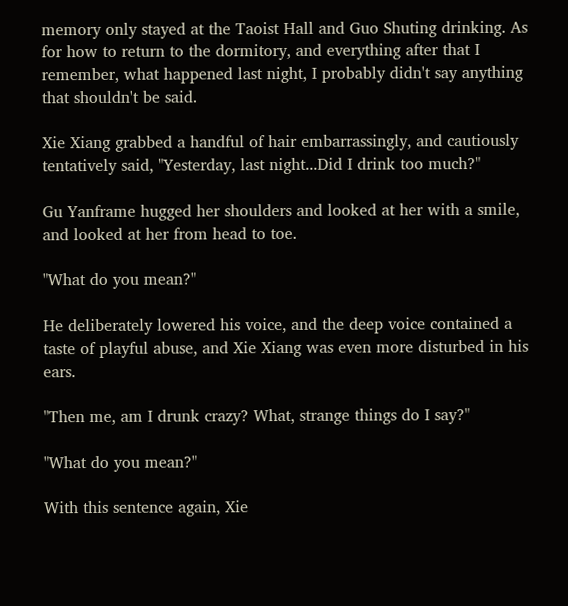memory only stayed at the Taoist Hall and Guo Shuting drinking. As for how to return to the dormitory, and everything after that I remember, what happened last night, I probably didn't say anything that shouldn't be said.

Xie Xiang grabbed a handful of hair embarrassingly, and cautiously tentatively said, "Yesterday, last night...Did I drink too much?"

Gu Yanframe hugged her shoulders and looked at her with a smile, and looked at her from head to toe.

"What do you mean?"

He deliberately lowered his voice, and the deep voice contained a taste of playful abuse, and Xie Xiang was even more disturbed in his ears.

"Then me, am I drunk crazy? What, strange things do I say?"

"What do you mean?"

With this sentence again, Xie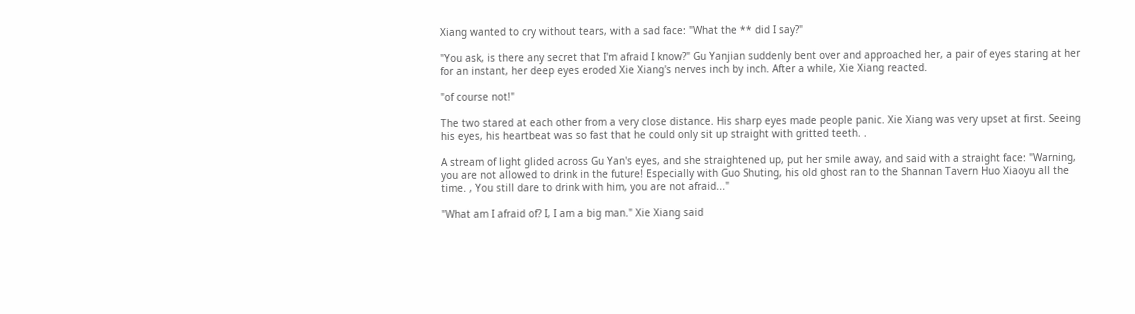Xiang wanted to cry without tears, with a sad face: "What the ** did I say?"

"You ask, is there any secret that I'm afraid I know?" Gu Yanjian suddenly bent over and approached her, a pair of eyes staring at her for an instant, her deep eyes eroded Xie Xiang's nerves inch by inch. After a while, Xie Xiang reacted.

"of course not!"

The two stared at each other from a very close distance. His sharp eyes made people panic. Xie Xiang was very upset at first. Seeing his eyes, his heartbeat was so fast that he could only sit up straight with gritted teeth. .

A stream of light glided across Gu Yan's eyes, and she straightened up, put her smile away, and said with a straight face: "Warning, you are not allowed to drink in the future! Especially with Guo Shuting, his old ghost ran to the Shannan Tavern Huo Xiaoyu all the time. , You still dare to drink with him, you are not afraid..."

"What am I afraid of? I, I am a big man." Xie Xiang said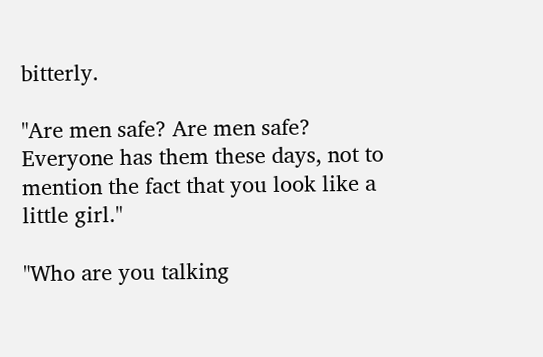bitterly.

"Are men safe? Are men safe? Everyone has them these days, not to mention the fact that you look like a little girl."

"Who are you talking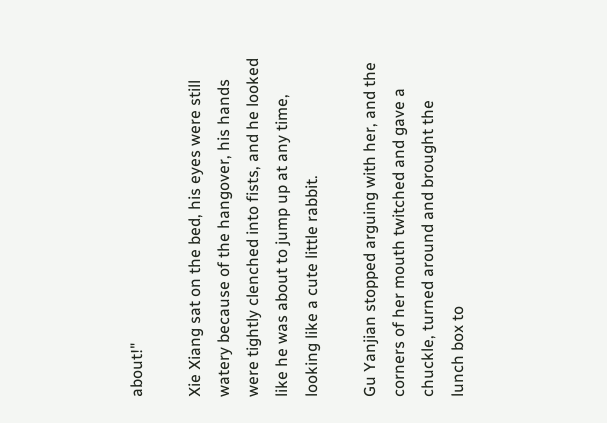about!"

Xie Xiang sat on the bed, his eyes were still watery because of the hangover, his hands were tightly clenched into fists, and he looked like he was about to jump up at any time, looking like a cute little rabbit.

Gu Yanjian stopped arguing with her, and the corners of her mouth twitched and gave a chuckle, turned around and brought the lunch box to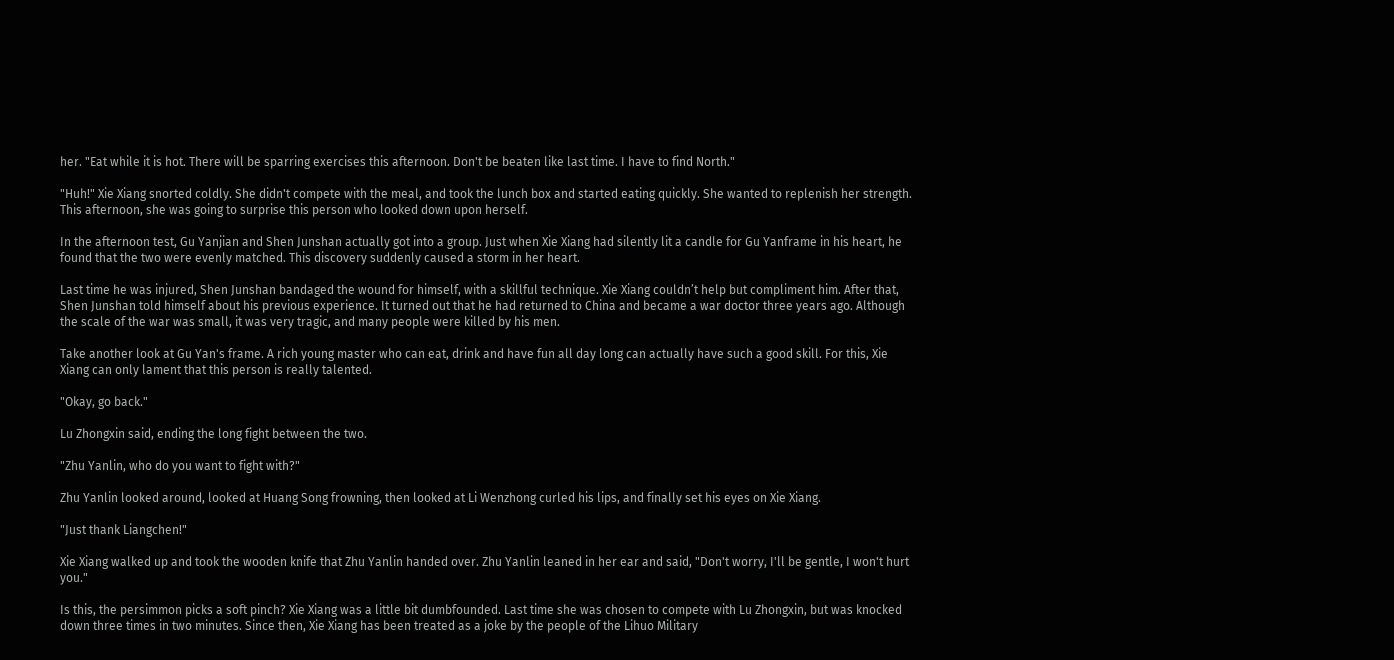her. "Eat while it is hot. There will be sparring exercises this afternoon. Don't be beaten like last time. I have to find North."

"Huh!" Xie Xiang snorted coldly. She didn't compete with the meal, and took the lunch box and started eating quickly. She wanted to replenish her strength. This afternoon, she was going to surprise this person who looked down upon herself.

In the afternoon test, Gu Yanjian and Shen Junshan actually got into a group. Just when Xie Xiang had silently lit a candle for Gu Yanframe in his heart, he found that the two were evenly matched. This discovery suddenly caused a storm in her heart.

Last time he was injured, Shen Junshan bandaged the wound for himself, with a skillful technique. Xie Xiang couldn’t help but compliment him. After that, Shen Junshan told himself about his previous experience. It turned out that he had returned to China and became a war doctor three years ago. Although the scale of the war was small, it was very tragic, and many people were killed by his men.

Take another look at Gu Yan's frame. A rich young master who can eat, drink and have fun all day long can actually have such a good skill. For this, Xie Xiang can only lament that this person is really talented.

"Okay, go back."

Lu Zhongxin said, ending the long fight between the two.

"Zhu Yanlin, who do you want to fight with?"

Zhu Yanlin looked around, looked at Huang Song frowning, then looked at Li Wenzhong curled his lips, and finally set his eyes on Xie Xiang.

"Just thank Liangchen!"

Xie Xiang walked up and took the wooden knife that Zhu Yanlin handed over. Zhu Yanlin leaned in her ear and said, "Don't worry, I'll be gentle, I won't hurt you."

Is this, the persimmon picks a soft pinch? Xie Xiang was a little bit dumbfounded. Last time she was chosen to compete with Lu Zhongxin, but was knocked down three times in two minutes. Since then, Xie Xiang has been treated as a joke by the people of the Lihuo Military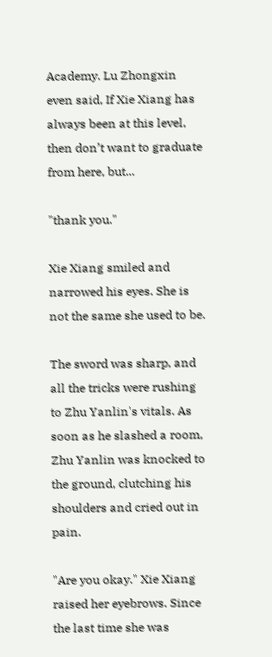Academy. Lu Zhongxin even said, If Xie Xiang has always been at this level, then don’t want to graduate from here, but...

"thank you."

Xie Xiang smiled and narrowed his eyes. She is not the same she used to be.

The sword was sharp, and all the tricks were rushing to Zhu Yanlin's vitals. As soon as he slashed a room, Zhu Yanlin was knocked to the ground, clutching his shoulders and cried out in pain.

"Are you okay." Xie Xiang raised her eyebrows. Since the last time she was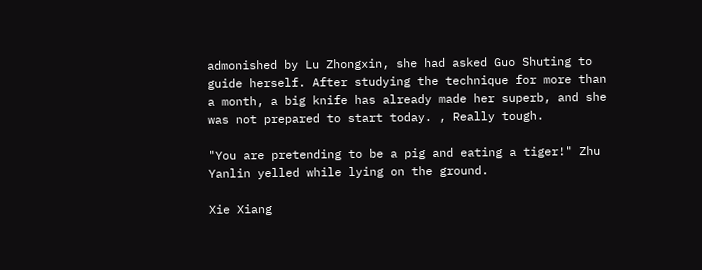admonished by Lu Zhongxin, she had asked Guo Shuting to guide herself. After studying the technique for more than a month, a big knife has already made her superb, and she was not prepared to start today. , Really tough.

"You are pretending to be a pig and eating a tiger!" Zhu Yanlin yelled while lying on the ground.

Xie Xiang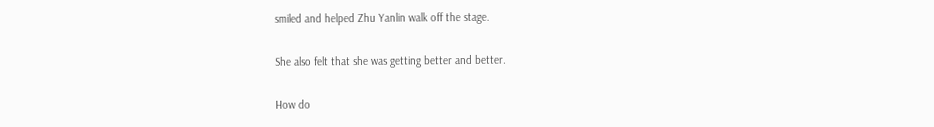smiled and helped Zhu Yanlin walk off the stage.

She also felt that she was getting better and better.

How do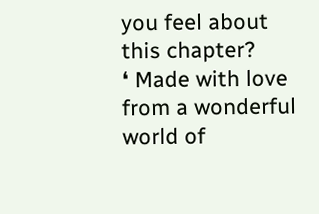you feel about this chapter?
❛ Made with love from a wonderful world of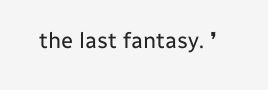the last fantasy. ❜